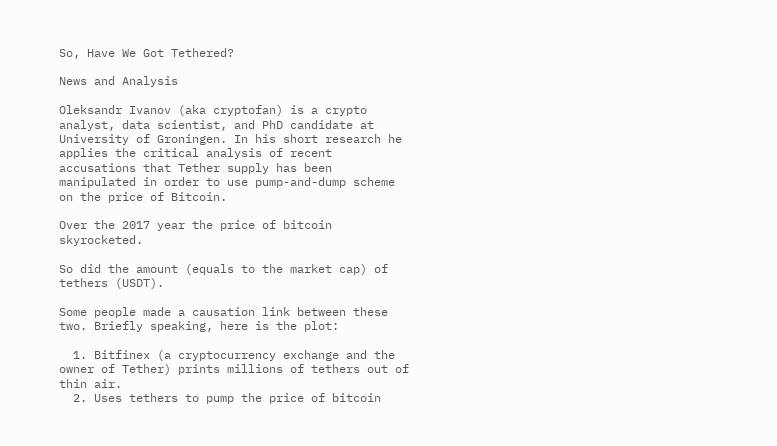So, Have We Got Tethered?

News and Analysis

Oleksandr Ivanov (aka cryptofan) is a crypto analyst, data scientist, and PhD candidate at University of Groningen. In his short research he applies the critical analysis of recent accusations that Tether supply has been manipulated in order to use pump-and-dump scheme on the price of Bitcoin.

Over the 2017 year the price of bitcoin skyrocketed.

So did the amount (equals to the market cap) of tethers (USDT).

Some people made a causation link between these two. Briefly speaking, here is the plot:

  1. Bitfinex (a cryptocurrency exchange and the owner of Tether) prints millions of tethers out of thin air.
  2. Uses tethers to pump the price of bitcoin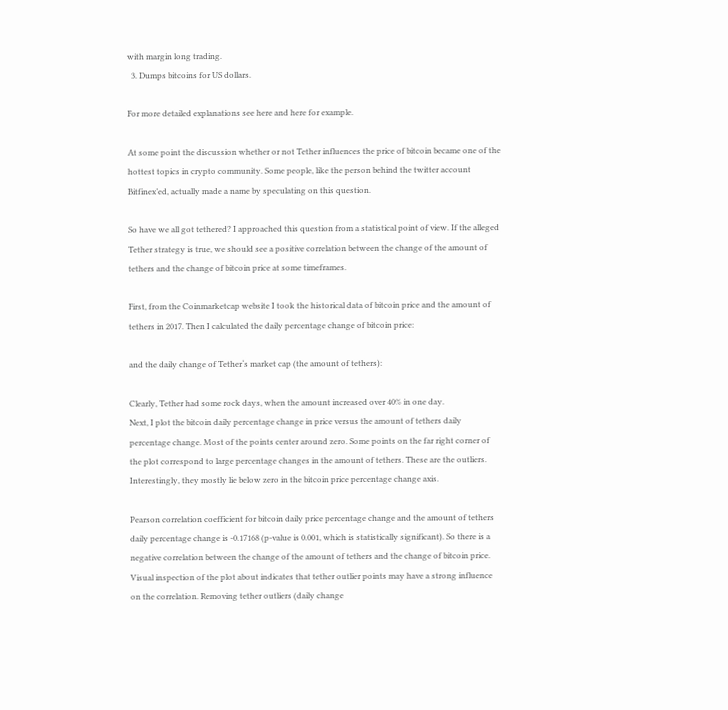with margin long trading.
  3. Dumps bitcoins for US dollars.

For more detailed explanations see here and here for example.

At some point the discussion whether or not Tether influences the price of bitcoin became one of the hottest topics in crypto community. Some people, like the person behind the twitter account Bitfinex’ed, actually made a name by speculating on this question.

So have we all got tethered? I approached this question from a statistical point of view. If the alleged Tether strategy is true, we should see a positive correlation between the change of the amount of tethers and the change of bitcoin price at some timeframes.

First, from the Coinmarketcap website I took the historical data of bitcoin price and the amount of tethers in 2017. Then I calculated the daily percentage change of bitcoin price:

and the daily change of Tether‘s market cap (the amount of tethers):

Clearly, Tether had some rock days, when the amount increased over 40% in one day.
Next, I plot the bitcoin daily percentage change in price versus the amount of tethers daily percentage change. Most of the points center around zero. Some points on the far right corner of the plot correspond to large percentage changes in the amount of tethers. These are the outliers. Interestingly, they mostly lie below zero in the bitcoin price percentage change axis.

Pearson correlation coefficient for bitcoin daily price percentage change and the amount of tethers daily percentage change is -0.17168 (p-value is 0.001, which is statistically significant). So there is a negative correlation between the change of the amount of tethers and the change of bitcoin price. Visual inspection of the plot about indicates that tether outlier points may have a strong influence on the correlation. Removing tether outliers (daily change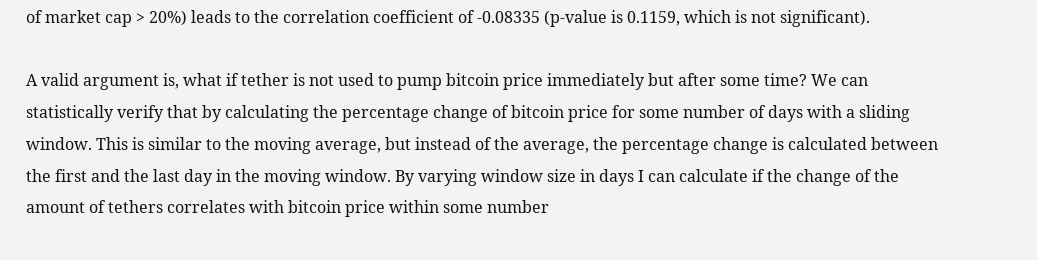of market cap > 20%) leads to the correlation coefficient of -0.08335 (p-value is 0.1159, which is not significant).

A valid argument is, what if tether is not used to pump bitcoin price immediately but after some time? We can statistically verify that by calculating the percentage change of bitcoin price for some number of days with a sliding window. This is similar to the moving average, but instead of the average, the percentage change is calculated between the first and the last day in the moving window. By varying window size in days I can calculate if the change of the amount of tethers correlates with bitcoin price within some number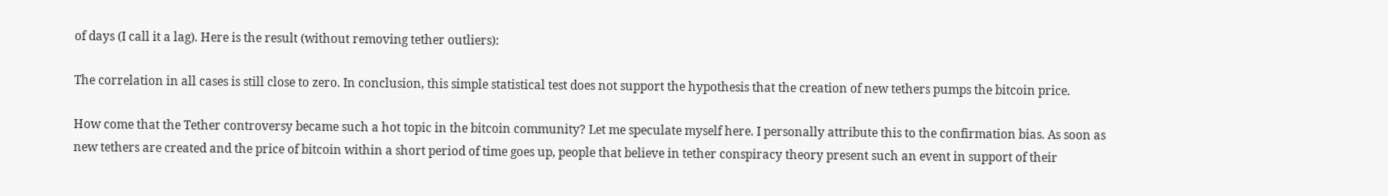of days (I call it a lag). Here is the result (without removing tether outliers):

The correlation in all cases is still close to zero. In conclusion, this simple statistical test does not support the hypothesis that the creation of new tethers pumps the bitcoin price.

How come that the Tether controversy became such a hot topic in the bitcoin community? Let me speculate myself here. I personally attribute this to the confirmation bias. As soon as new tethers are created and the price of bitcoin within a short period of time goes up, people that believe in tether conspiracy theory present such an event in support of their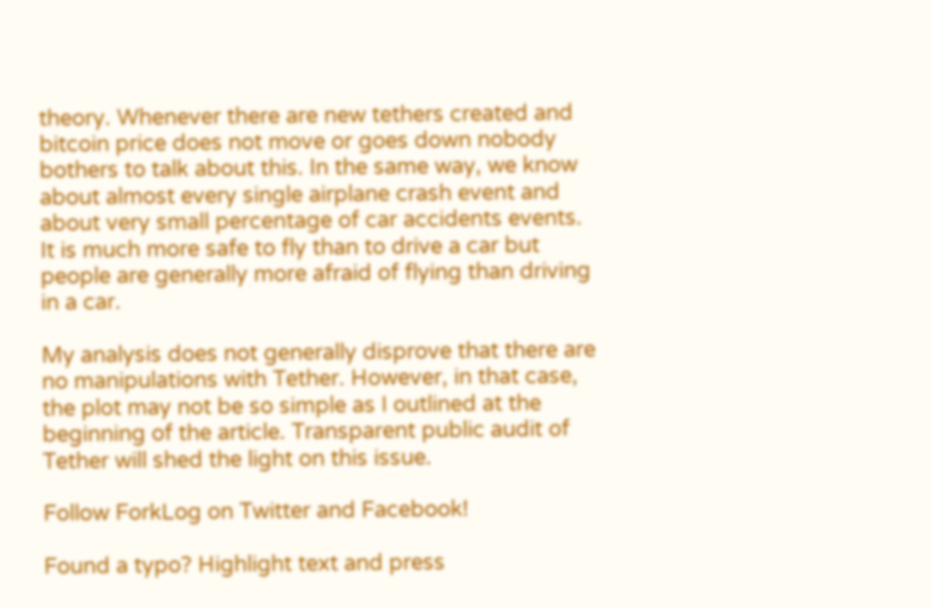theory. Whenever there are new tethers created and bitcoin price does not move or goes down nobody bothers to talk about this. In the same way, we know about almost every single airplane crash event and about very small percentage of car accidents events. It is much more safe to fly than to drive a car but people are generally more afraid of flying than driving in a car.

My analysis does not generally disprove that there are no manipulations with Tether. However, in that case, the plot may not be so simple as I outlined at the beginning of the article. Transparent public audit of Tether will shed the light on this issue.

Follow ForkLog on Twitter and Facebook!

Found a typo? Highlight text and press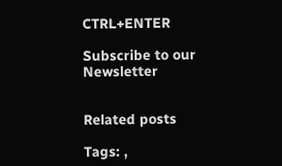CTRL+ENTER

Subscribe to our Newsletter


Related posts

Tags: ,